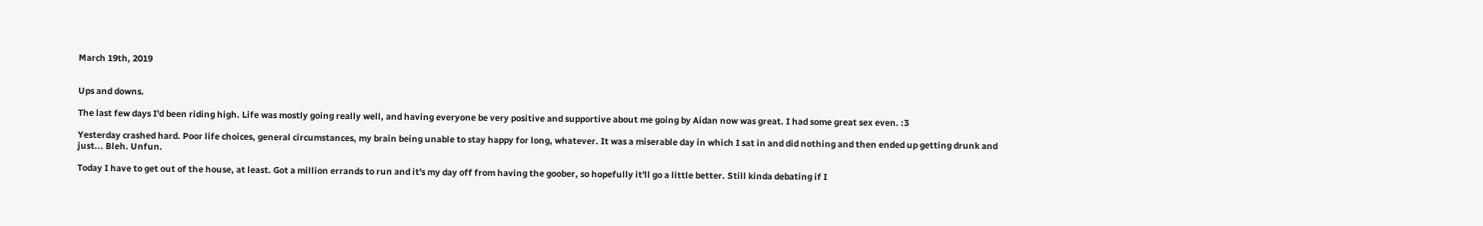March 19th, 2019


Ups and downs.

The last few days I'd been riding high. Life was mostly going really well, and having everyone be very positive and supportive about me going by Aidan now was great. I had some great sex even. :3

Yesterday crashed hard. Poor life choices, general circumstances, my brain being unable to stay happy for long, whatever. It was a miserable day in which I sat in and did nothing and then ended up getting drunk and just... Bleh. Unfun.

Today I have to get out of the house, at least. Got a million errands to run and it's my day off from having the goober, so hopefully it'll go a little better. Still kinda debating if I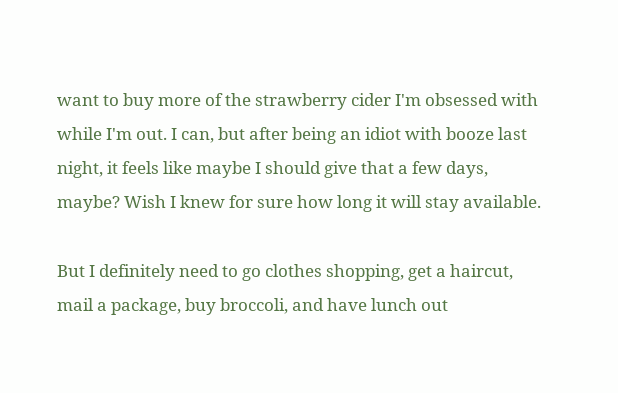want to buy more of the strawberry cider I'm obsessed with while I'm out. I can, but after being an idiot with booze last night, it feels like maybe I should give that a few days, maybe? Wish I knew for sure how long it will stay available.

But I definitely need to go clothes shopping, get a haircut, mail a package, buy broccoli, and have lunch out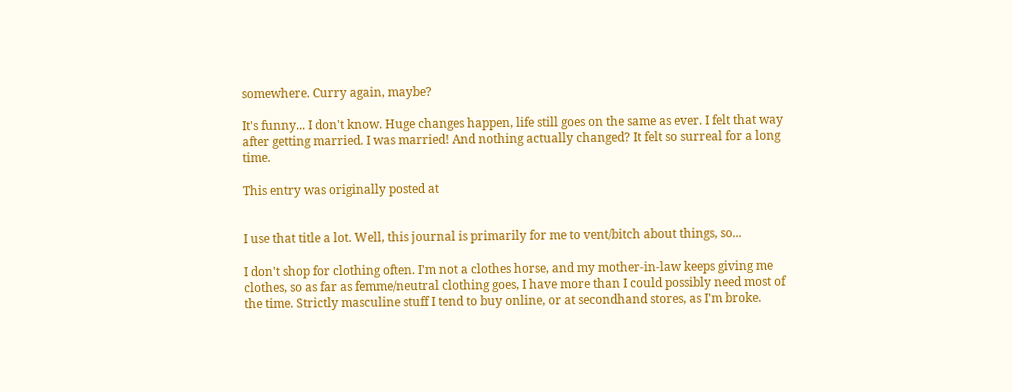somewhere. Curry again, maybe?

It's funny... I don't know. Huge changes happen, life still goes on the same as ever. I felt that way after getting married. I was married! And nothing actually changed? It felt so surreal for a long time.

This entry was originally posted at


I use that title a lot. Well, this journal is primarily for me to vent/bitch about things, so...

I don't shop for clothing often. I'm not a clothes horse, and my mother-in-law keeps giving me clothes, so as far as femme/neutral clothing goes, I have more than I could possibly need most of the time. Strictly masculine stuff I tend to buy online, or at secondhand stores, as I'm broke.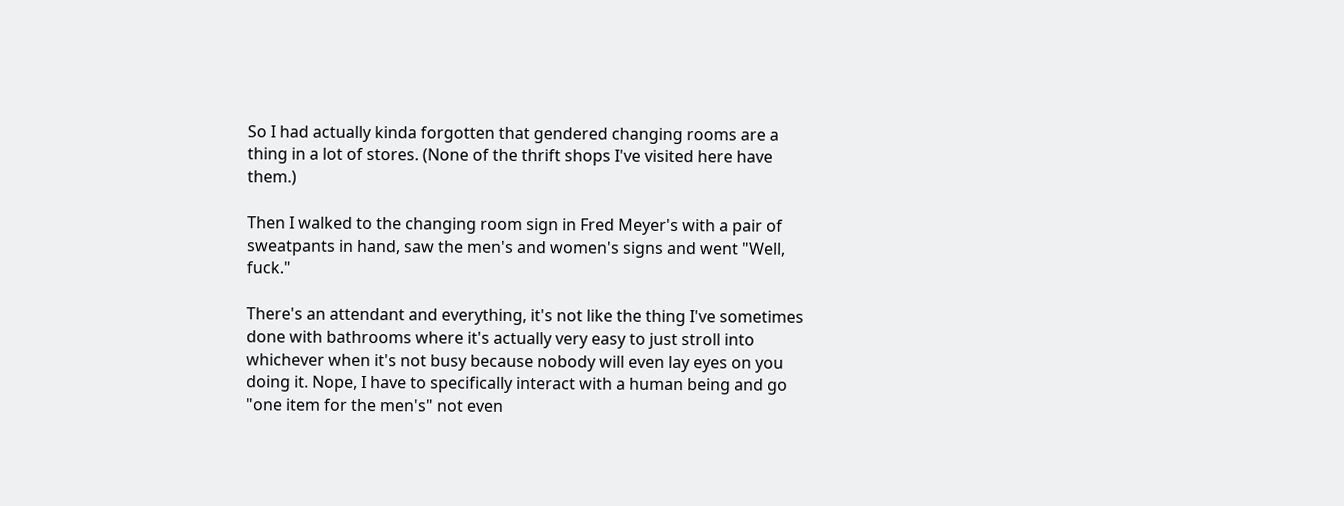So I had actually kinda forgotten that gendered changing rooms are a thing in a lot of stores. (None of the thrift shops I've visited here have them.)

Then I walked to the changing room sign in Fred Meyer's with a pair of sweatpants in hand, saw the men's and women's signs and went "Well, fuck."

There's an attendant and everything, it's not like the thing I've sometimes done with bathrooms where it's actually very easy to just stroll into whichever when it's not busy because nobody will even lay eyes on you doing it. Nope, I have to specifically interact with a human being and go "one item for the men's" not even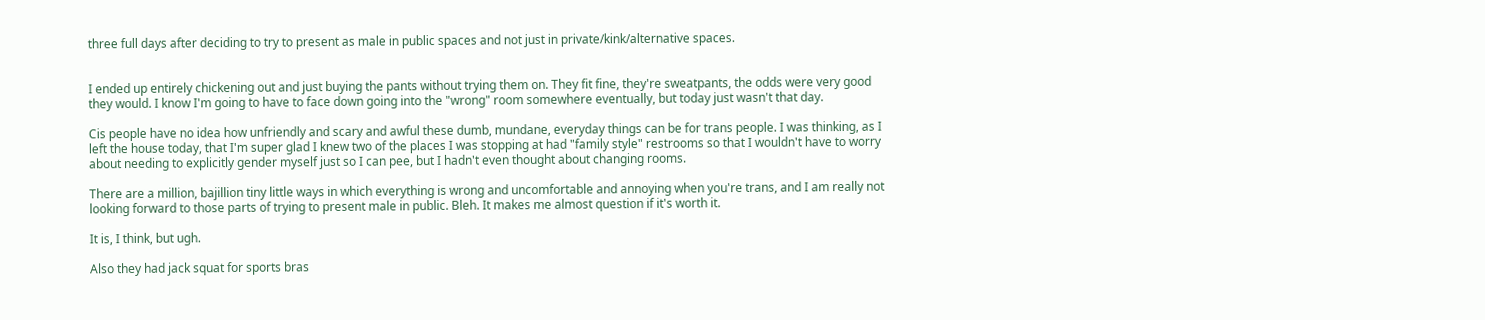three full days after deciding to try to present as male in public spaces and not just in private/kink/alternative spaces.


I ended up entirely chickening out and just buying the pants without trying them on. They fit fine, they're sweatpants, the odds were very good they would. I know I'm going to have to face down going into the "wrong" room somewhere eventually, but today just wasn't that day.

Cis people have no idea how unfriendly and scary and awful these dumb, mundane, everyday things can be for trans people. I was thinking, as I left the house today, that I'm super glad I knew two of the places I was stopping at had "family style" restrooms so that I wouldn't have to worry about needing to explicitly gender myself just so I can pee, but I hadn't even thought about changing rooms.

There are a million, bajillion tiny little ways in which everything is wrong and uncomfortable and annoying when you're trans, and I am really not looking forward to those parts of trying to present male in public. Bleh. It makes me almost question if it's worth it.

It is, I think, but ugh.

Also they had jack squat for sports bras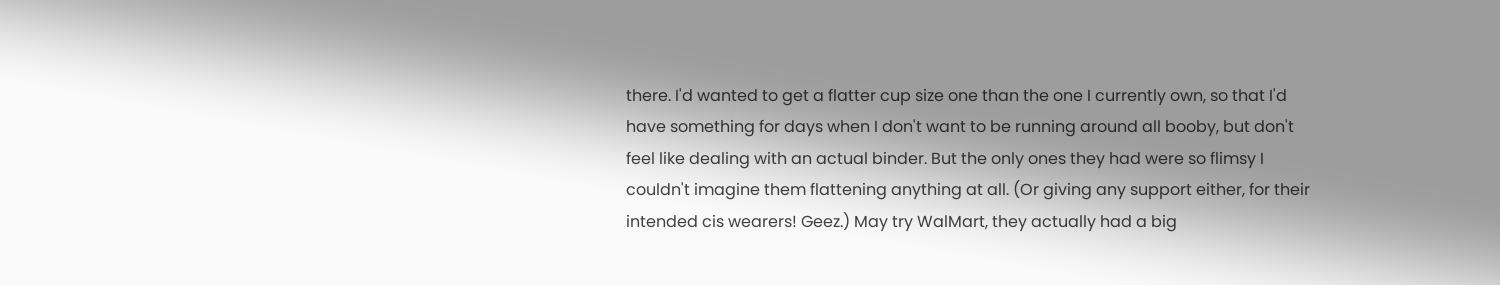there. I'd wanted to get a flatter cup size one than the one I currently own, so that I'd have something for days when I don't want to be running around all booby, but don't feel like dealing with an actual binder. But the only ones they had were so flimsy I couldn't imagine them flattening anything at all. (Or giving any support either, for their intended cis wearers! Geez.) May try WalMart, they actually had a big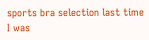sports bra selection last time I was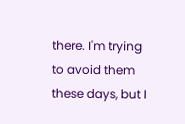there. I'm trying to avoid them these days, but I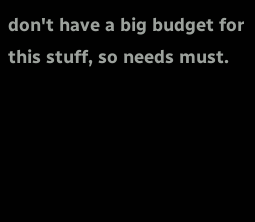don't have a big budget for this stuff, so needs must.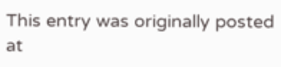This entry was originally posted at